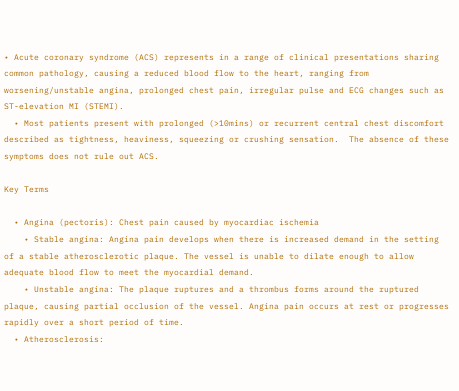• Acute coronary syndrome (ACS) represents in a range of clinical presentations sharing common pathology, causing a reduced blood flow to the heart, ranging from worsening/unstable angina, prolonged chest pain, irregular pulse and ECG changes such as ST-elevation MI (STEMI).
  • Most patients present with prolonged (>10mins) or recurrent central chest discomfort described as tightness, heaviness, squeezing or crushing sensation.  The absence of these symptoms does not rule out ACS.

Key Terms

  • Angina (pectoris): Chest pain caused by myocardiac ischemia
    • Stable angina: Angina pain develops when there is increased demand in the setting of a stable atherosclerotic plaque. The vessel is unable to dilate enough to allow adequate blood flow to meet the myocardial demand.
    • Unstable angina: The plaque ruptures and a thrombus forms around the ruptured plaque, causing partial occlusion of the vessel. Angina pain occurs at rest or progresses rapidly over a short period of time.
  • Atherosclerosis: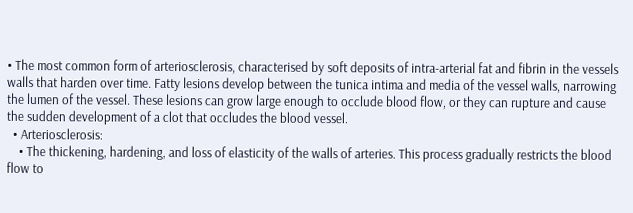• The most common form of arteriosclerosis, characterised by soft deposits of intra-arterial fat and fibrin in the vessels walls that harden over time. Fatty lesions develop between the tunica intima and media of the vessel walls, narrowing the lumen of the vessel. These lesions can grow large enough to occlude blood flow, or they can rupture and cause the sudden development of a clot that occludes the blood vessel.
  • Arteriosclerosis:
    • The thickening, hardening, and loss of elasticity of the walls of arteries. This process gradually restricts the blood flow to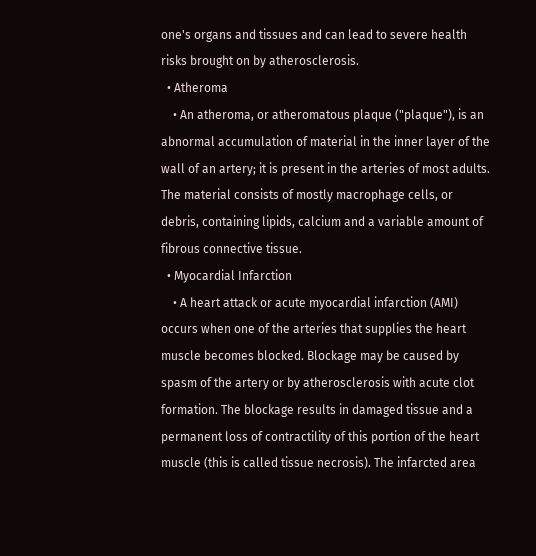one's organs and tissues and can lead to severe health risks brought on by atherosclerosis.
  • Atheroma
    • An atheroma, or atheromatous plaque ("plaque"), is an abnormal accumulation of material in the inner layer of the wall of an artery; it is present in the arteries of most adults. The material consists of mostly macrophage cells, or debris, containing lipids, calcium and a variable amount of fibrous connective tissue.
  • Myocardial Infarction
    • A heart attack or acute myocardial infarction (AMI) occurs when one of the arteries that supplies the heart muscle becomes blocked. Blockage may be caused by spasm of the artery or by atherosclerosis with acute clot formation. The blockage results in damaged tissue and a permanent loss of contractility of this portion of the heart muscle (this is called tissue necrosis). The infarcted area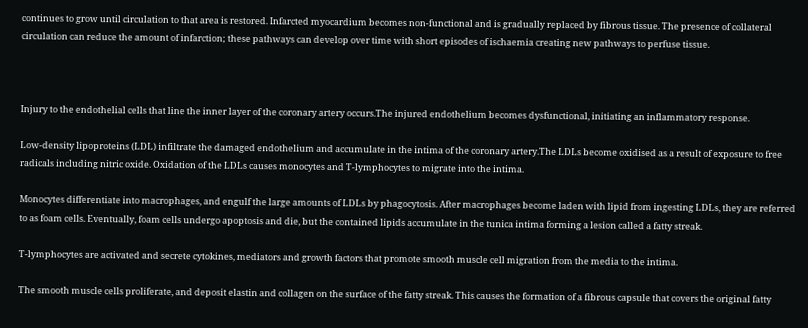continues to grow until circulation to that area is restored. Infarcted myocardium becomes non-functional and is gradually replaced by fibrous tissue. The presence of collateral circulation can reduce the amount of infarction; these pathways can develop over time with short episodes of ischaemia creating new pathways to perfuse tissue.



Injury to the endothelial cells that line the inner layer of the coronary artery occurs.The injured endothelium becomes dysfunctional, initiating an inflammatory response.

Low-density lipoproteins (LDL) infiltrate the damaged endothelium and accumulate in the intima of the coronary artery.The LDLs become oxidised as a result of exposure to free radicals including nitric oxide. Oxidation of the LDLs causes monocytes and T-lymphocytes to migrate into the intima.

Monocytes differentiate into macrophages, and engulf the large amounts of LDLs by phagocytosis. After macrophages become laden with lipid from ingesting LDLs, they are referred to as foam cells. Eventually, foam cells undergo apoptosis and die, but the contained lipids accumulate in the tunica intima forming a lesion called a fatty streak.

T-lymphocytes are activated and secrete cytokines, mediators and growth factors that promote smooth muscle cell migration from the media to the intima.

The smooth muscle cells proliferate, and deposit elastin and collagen on the surface of the fatty streak. This causes the formation of a fibrous capsule that covers the original fatty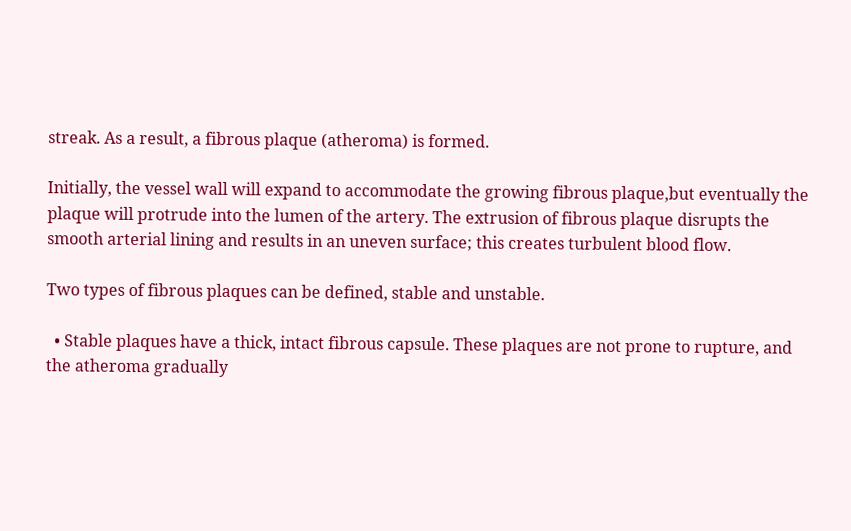streak. As a result, a fibrous plaque (atheroma) is formed.

Initially, the vessel wall will expand to accommodate the growing fibrous plaque,but eventually the plaque will protrude into the lumen of the artery. The extrusion of fibrous plaque disrupts the smooth arterial lining and results in an uneven surface; this creates turbulent blood flow.

Two types of fibrous plaques can be defined, stable and unstable.

  • Stable plaques have a thick, intact fibrous capsule. These plaques are not prone to rupture, and the atheroma gradually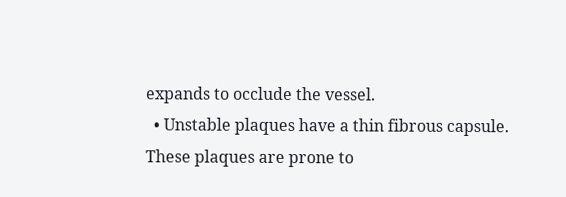expands to occlude the vessel.
  • Unstable plaques have a thin fibrous capsule. These plaques are prone to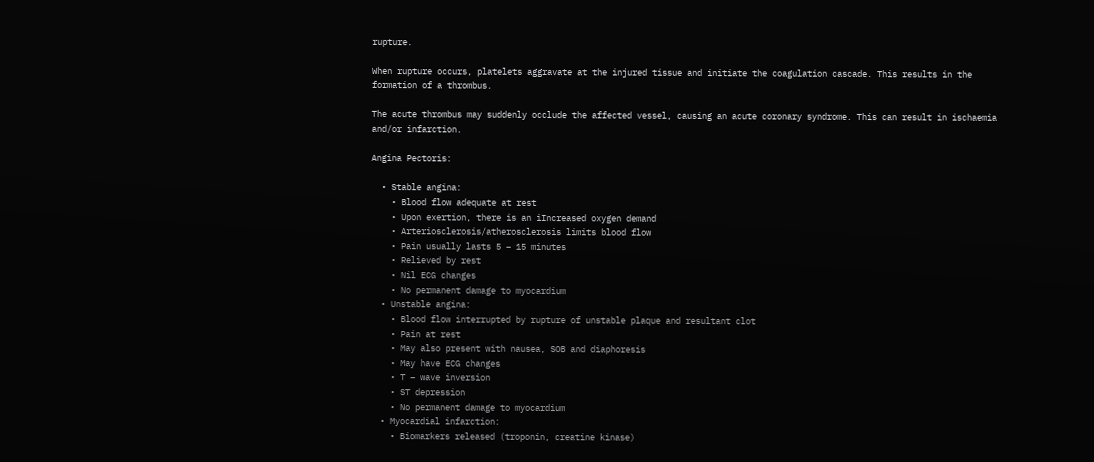rupture.

When rupture occurs, platelets aggravate at the injured tissue and initiate the coagulation cascade. This results in the formation of a thrombus.

The acute thrombus may suddenly occlude the affected vessel, causing an acute coronary syndrome. This can result in ischaemia and/or infarction.

Angina Pectoris:

  • Stable angina:
    • Blood flow adequate at rest
    • Upon exertion, there is an iIncreased oxygen demand
    • Arteriosclerosis/atherosclerosis limits blood flow
    • Pain usually lasts 5 – 15 minutes
    • Relieved by rest
    • Nil ECG changes
    • No permanent damage to myocardium
  • Unstable angina:
    • Blood flow interrupted by rupture of unstable plaque and resultant clot
    • Pain at rest
    • May also present with nausea, SOB and diaphoresis
    • May have ECG changes
    • T – wave inversion
    • ST depression
    • No permanent damage to myocardium
  • Myocardial infarction:
    • Biomarkers released (troponin, creatine kinase)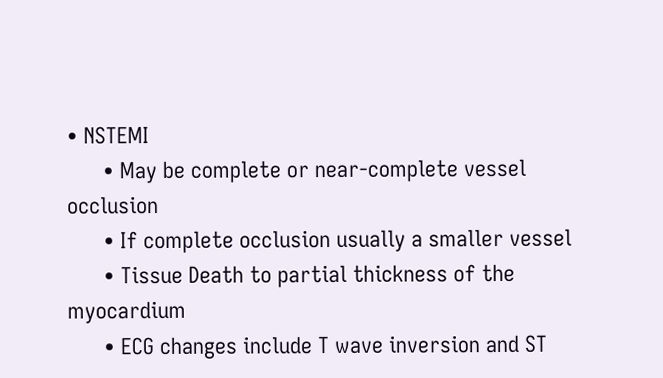• NSTEMI
      • May be complete or near-complete vessel occlusion
      • If complete occlusion usually a smaller vessel
      • Tissue Death to partial thickness of the myocardium
      • ECG changes include T wave inversion and ST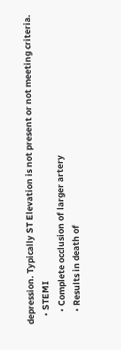depression. Typically ST Elevation is not present or not meeting criteria.
    • STEMI
      • Complete occlusion of larger artery
      • Results in death of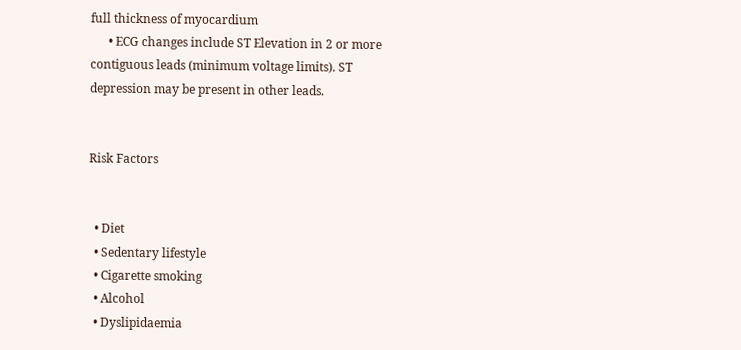full thickness of myocardium
      • ECG changes include ST Elevation in 2 or more contiguous leads (minimum voltage limits). ST depression may be present in other leads.


Risk Factors


  • Diet
  • Sedentary lifestyle
  • Cigarette smoking
  • Alcohol
  • Dyslipidaemia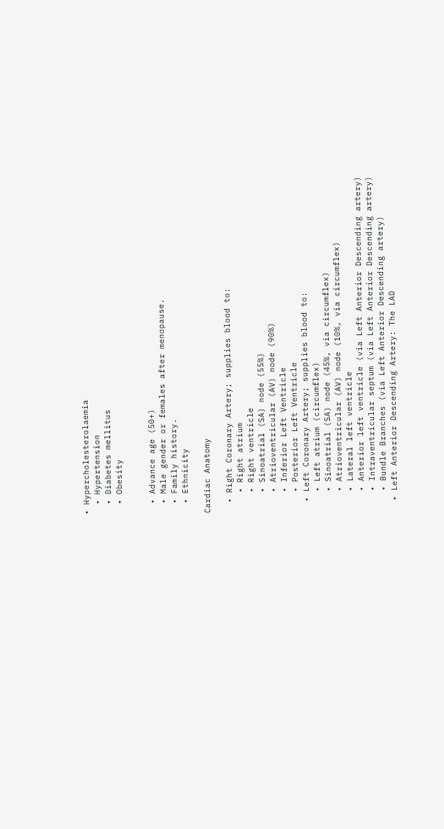• Hypercholesterolaemia
  • Hypertension
  • Diabetes mellitus
  • Obesity


  • Advance age (50+)
  • Male gender or females after menopause.
  • Family history.
  • Ethnicity

Cardiac Anatomy

  • Right Coronary Artery; supplies blood to:
    • Right atrium
    • Right ventricle
    • Sinoatrial (SA) node (55%)
    • Atrioventricular (AV) node (90%)
    • Inferior Left Ventricle
    • Posterior Left Ventricle
  • Left Coronary Artery; supplies blood to:
    • Left atrium (circumflex)
    • Sinoatrial (SA) node (45%, via circumflex)
    • Atrioventricular (AV) node (10%, via circumflex)
    • Lateral left ventricle
    • Anterior left ventricle (via Left Anterior Descending artery)
    • Intraventricular septum (via Left Anterior Descending artery)
    • Bundle Branches (via Left Anterior Descending artery)
  • Left Anterior Descending Artery: The LAD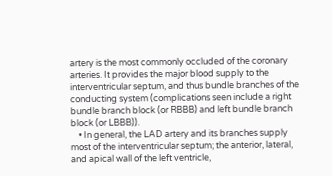artery is the most commonly occluded of the coronary arteries. It provides the major blood supply to the interventricular septum, and thus bundle branches of the conducting system (complications seen include a right bundle branch block (or RBBB) and left bundle branch block (or LBBB)).
    • In general, the LAD artery and its branches supply most of the interventricular septum; the anterior, lateral, and apical wall of the left ventricle,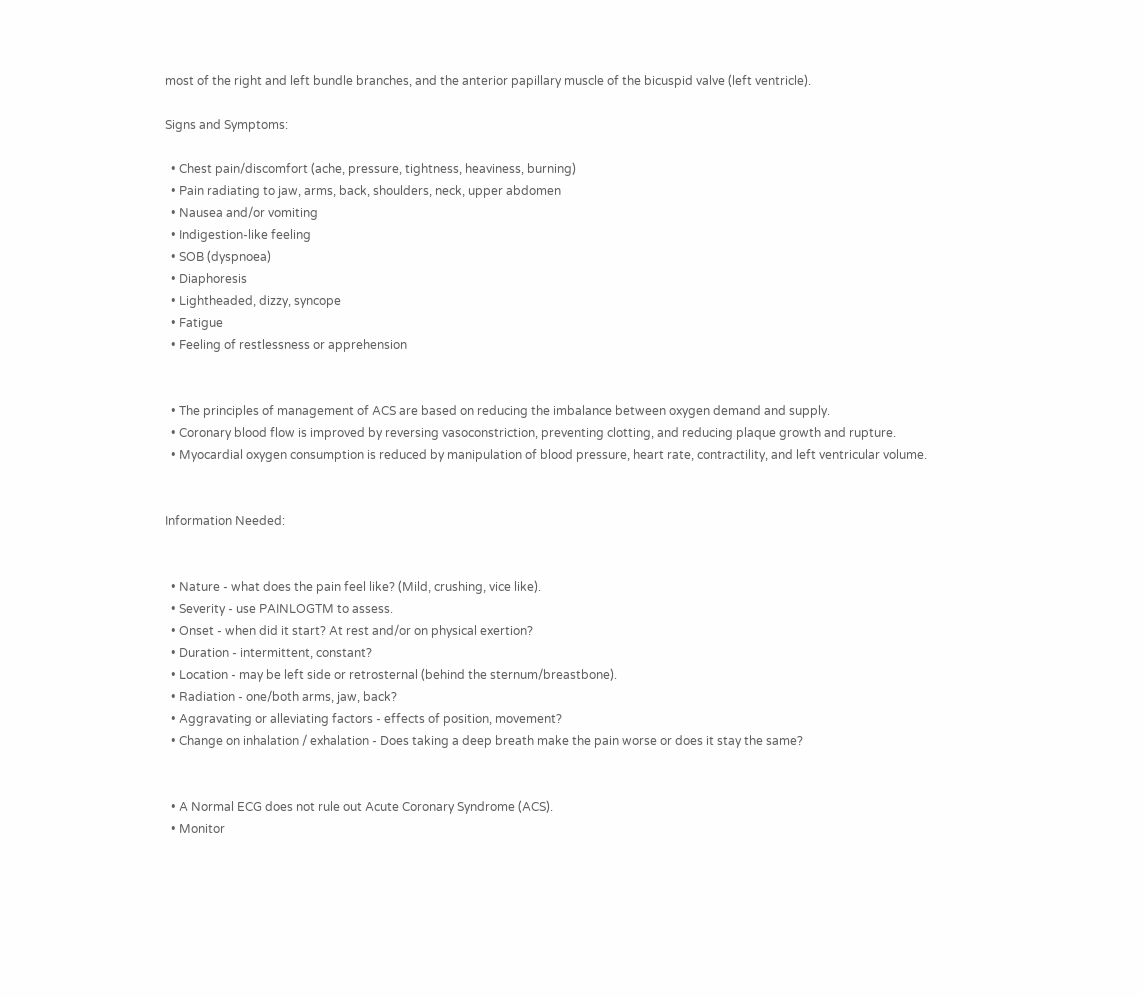most of the right and left bundle branches, and the anterior papillary muscle of the bicuspid valve (left ventricle).

Signs and Symptoms:

  • Chest pain/discomfort (ache, pressure, tightness, heaviness, burning)
  • Pain radiating to jaw, arms, back, shoulders, neck, upper abdomen
  • Nausea and/or vomiting
  • Indigestion-like feeling
  • SOB (dyspnoea)
  • Diaphoresis
  • Lightheaded, dizzy, syncope
  • Fatigue
  • Feeling of restlessness or apprehension


  • The principles of management of ACS are based on reducing the imbalance between oxygen demand and supply.
  • Coronary blood flow is improved by reversing vasoconstriction, preventing clotting, and reducing plaque growth and rupture.
  • Myocardial oxygen consumption is reduced by manipulation of blood pressure, heart rate, contractility, and left ventricular volume.


Information Needed:


  • Nature - what does the pain feel like? (Mild, crushing, vice like).
  • Severity - use PAINLOGTM to assess.
  • Onset - when did it start? At rest and/or on physical exertion?
  • Duration - intermittent, constant?
  • Location - may be left side or retrosternal (behind the sternum/breastbone).
  • Radiation - one/both arms, jaw, back?
  • Aggravating or alleviating factors - effects of position, movement?
  • Change on inhalation / exhalation - Does taking a deep breath make the pain worse or does it stay the same?


  • A Normal ECG does not rule out Acute Coronary Syndrome (ACS).
  • Monitor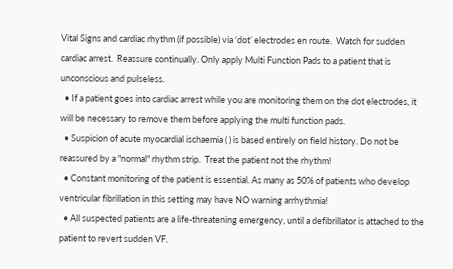Vital Signs and cardiac rhythm (if possible) via ‘dot’ electrodes en route.  Watch for sudden cardiac arrest.  Reassure continually. Only apply Multi Function Pads to a patient that is unconscious and pulseless.
  • If a patient goes into cardiac arrest while you are monitoring them on the dot electrodes, it will be necessary to remove them before applying the multi function pads.
  • Suspicion of acute myocardial ischaemia ( ) is based entirely on field history. Do not be reassured by a "normal" rhythm strip.  Treat the patient not the rhythm!
  • Constant monitoring of the patient is essential. As many as 50% of patients who develop ventricular fibrillation in this setting may have NO warning arrhythmia!
  • All suspected patients are a life-threatening emergency, until a defibrillator is attached to the patient to revert sudden VF.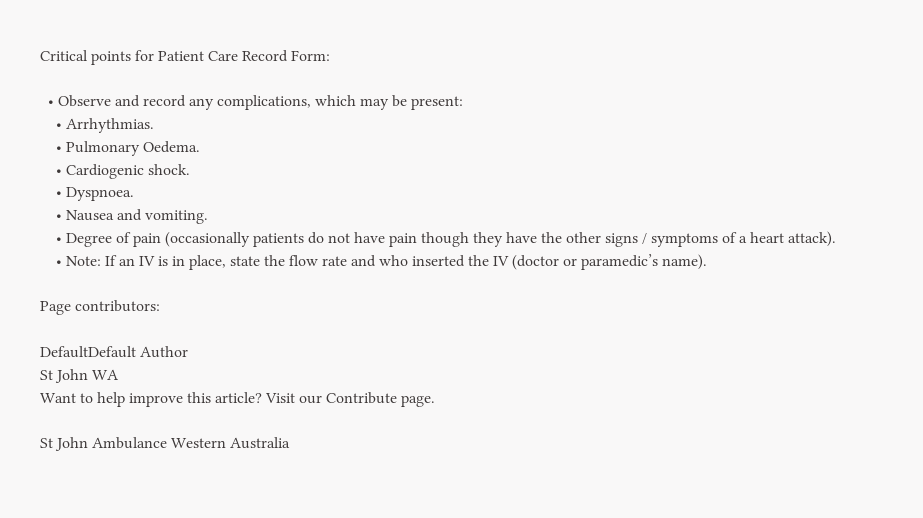Critical points for Patient Care Record Form:

  • Observe and record any complications, which may be present:
    • Arrhythmias.
    • Pulmonary Oedema.
    • Cardiogenic shock.
    • Dyspnoea.
    • Nausea and vomiting.
    • Degree of pain (occasionally patients do not have pain though they have the other signs / symptoms of a heart attack).
    • Note: If an IV is in place, state the flow rate and who inserted the IV (doctor or paramedic’s name).

Page contributors:

DefaultDefault Author
St John WA
Want to help improve this article? Visit our Contribute page.

St John Ambulance Western Australia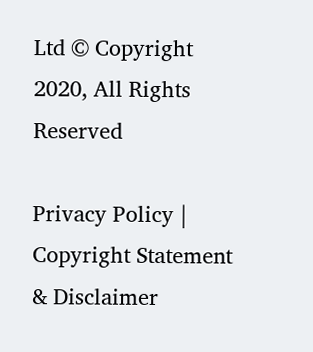Ltd © Copyright 2020, All Rights Reserved

Privacy Policy | Copyright Statement & Disclaimer